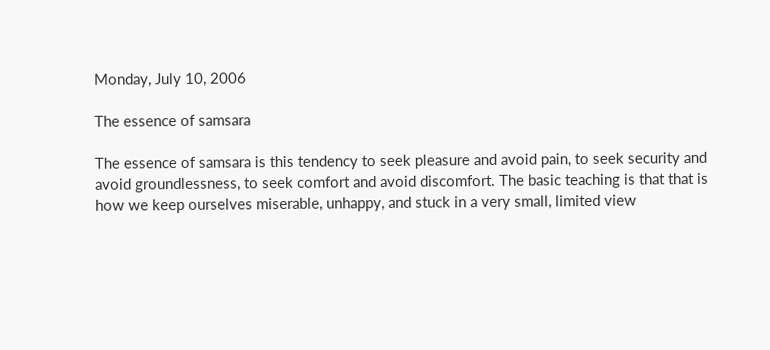Monday, July 10, 2006

The essence of samsara

The essence of samsara is this tendency to seek pleasure and avoid pain, to seek security and avoid groundlessness, to seek comfort and avoid discomfort. The basic teaching is that that is how we keep ourselves miserable, unhappy, and stuck in a very small, limited view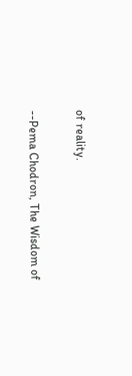of reality.

--Pema Chodron, The Wisdom of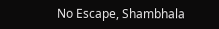No Escape, Shambhala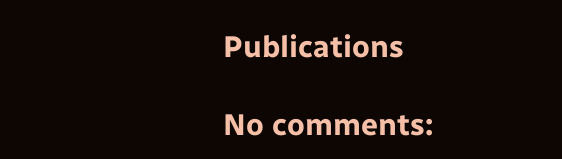Publications

No comments: